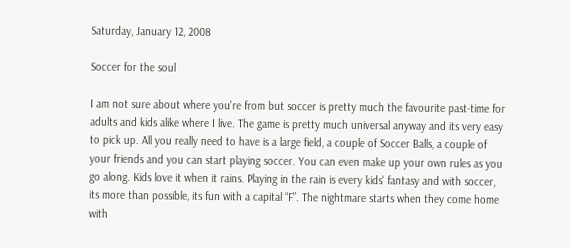Saturday, January 12, 2008

Soccer for the soul

I am not sure about where you're from but soccer is pretty much the favourite past-time for adults and kids alike where I live. The game is pretty much universal anyway and its very easy to pick up. All you really need to have is a large field, a couple of Soccer Balls, a couple of your friends and you can start playing soccer. You can even make up your own rules as you go along. Kids love it when it rains. Playing in the rain is every kids' fantasy and with soccer, its more than possible, its fun with a capital “F”. The nightmare starts when they come home with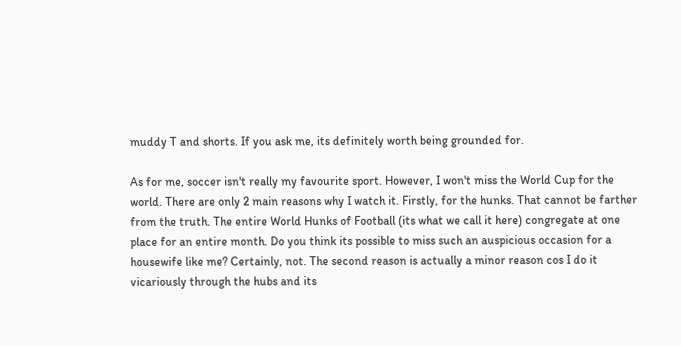muddy T and shorts. If you ask me, its definitely worth being grounded for.

As for me, soccer isn't really my favourite sport. However, I won't miss the World Cup for the world. There are only 2 main reasons why I watch it. Firstly, for the hunks. That cannot be farther from the truth. The entire World Hunks of Football (its what we call it here) congregate at one place for an entire month. Do you think its possible to miss such an auspicious occasion for a housewife like me? Certainly, not. The second reason is actually a minor reason cos I do it vicariously through the hubs and its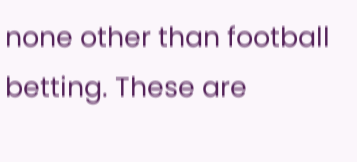none other than football betting. These are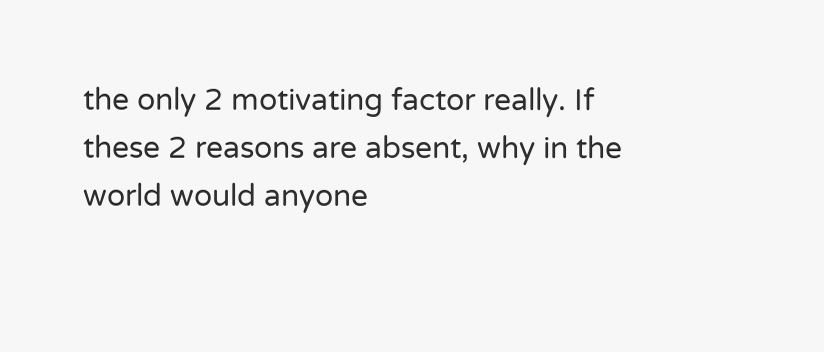the only 2 motivating factor really. If these 2 reasons are absent, why in the world would anyone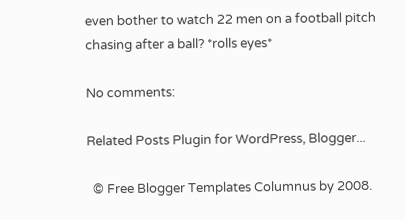even bother to watch 22 men on a football pitch chasing after a ball? *rolls eyes*

No comments:

Related Posts Plugin for WordPress, Blogger...

  © Free Blogger Templates Columnus by 2008.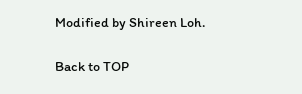Modified by Shireen Loh.

Back to TOP